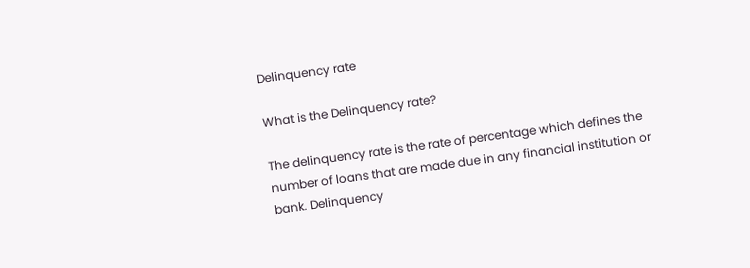Delinquency rate

What is the Delinquency rate?

The delinquency rate is the rate of percentage which defines the number of loans that are made due in any financial institution or bank. Delinquency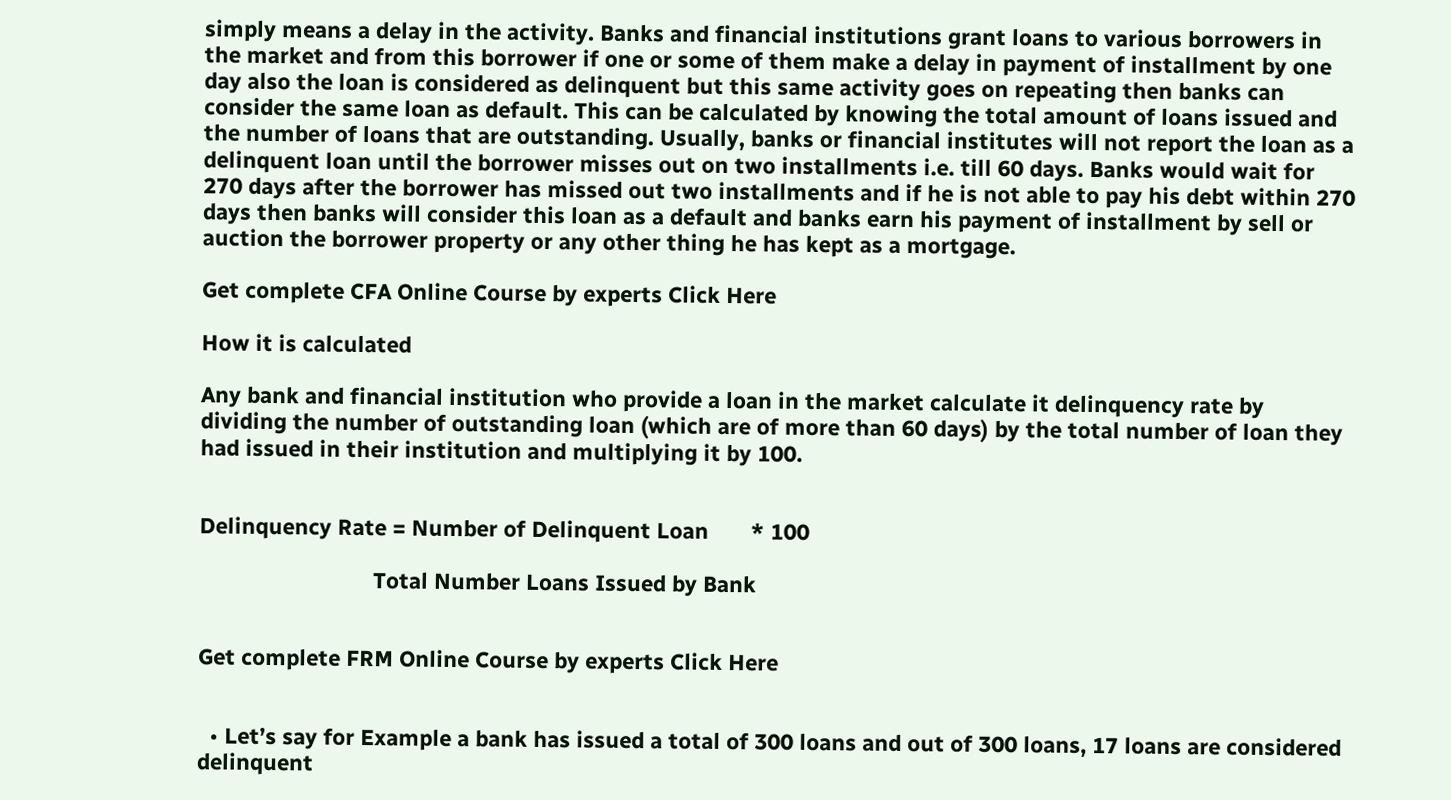simply means a delay in the activity. Banks and financial institutions grant loans to various borrowers in the market and from this borrower if one or some of them make a delay in payment of installment by one day also the loan is considered as delinquent but this same activity goes on repeating then banks can consider the same loan as default. This can be calculated by knowing the total amount of loans issued and the number of loans that are outstanding. Usually, banks or financial institutes will not report the loan as a delinquent loan until the borrower misses out on two installments i.e. till 60 days. Banks would wait for 270 days after the borrower has missed out two installments and if he is not able to pay his debt within 270 days then banks will consider this loan as a default and banks earn his payment of installment by sell or auction the borrower property or any other thing he has kept as a mortgage.

Get complete CFA Online Course by experts Click Here

How it is calculated

Any bank and financial institution who provide a loan in the market calculate it delinquency rate by dividing the number of outstanding loan (which are of more than 60 days) by the total number of loan they had issued in their institution and multiplying it by 100.


Delinquency Rate = Number of Delinquent Loan       * 100

                             Total Number Loans Issued by Bank


Get complete FRM Online Course by experts Click Here


  • Let’s say for Example a bank has issued a total of 300 loans and out of 300 loans, 17 loans are considered delinquent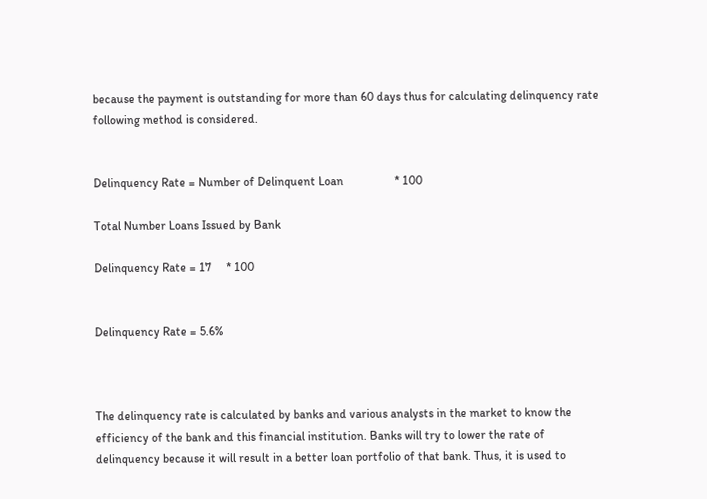because the payment is outstanding for more than 60 days thus for calculating delinquency rate following method is considered.


Delinquency Rate = Number of Delinquent Loan                 * 100

Total Number Loans Issued by Bank

Delinquency Rate = 17     * 100


Delinquency Rate = 5.6%



The delinquency rate is calculated by banks and various analysts in the market to know the efficiency of the bank and this financial institution. Banks will try to lower the rate of delinquency because it will result in a better loan portfolio of that bank. Thus, it is used to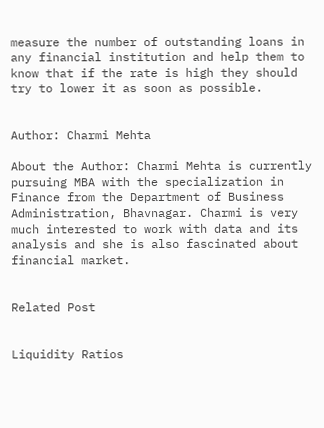measure the number of outstanding loans in any financial institution and help them to know that if the rate is high they should try to lower it as soon as possible.


Author: Charmi Mehta

About the Author: Charmi Mehta is currently pursuing MBA with the specialization in Finance from the Department of Business Administration, Bhavnagar. Charmi is very much interested to work with data and its analysis and she is also fascinated about financial market.


Related Post


Liquidity Ratios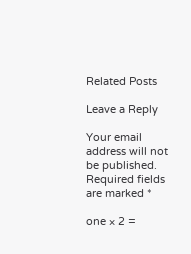Related Posts

Leave a Reply

Your email address will not be published. Required fields are marked *

one × 2 =